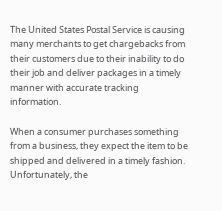The United States Postal Service is causing many merchants to get chargebacks from their customers due to their inability to do their job and deliver packages in a timely manner with accurate tracking information.

When a consumer purchases something from a business, they expect the item to be shipped and delivered in a timely fashion. Unfortunately, the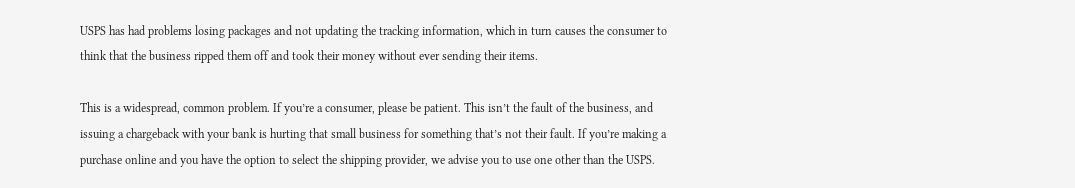USPS has had problems losing packages and not updating the tracking information, which in turn causes the consumer to think that the business ripped them off and took their money without ever sending their items.

This is a widespread, common problem. If you’re a consumer, please be patient. This isn’t the fault of the business, and issuing a chargeback with your bank is hurting that small business for something that’s not their fault. If you’re making a purchase online and you have the option to select the shipping provider, we advise you to use one other than the USPS.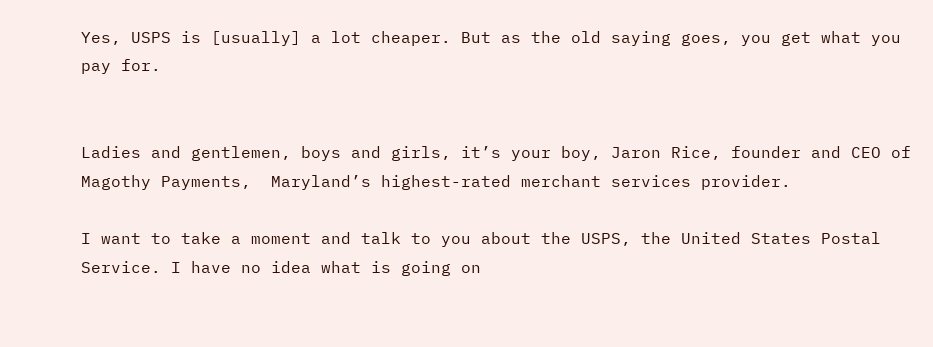Yes, USPS is [usually] a lot cheaper. But as the old saying goes, you get what you pay for.


Ladies and gentlemen, boys and girls, it’s your boy, Jaron Rice, founder and CEO of Magothy Payments,  Maryland’s highest-rated merchant services provider.

I want to take a moment and talk to you about the USPS, the United States Postal Service. I have no idea what is going on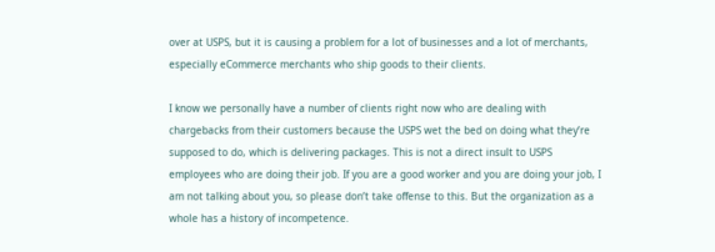over at USPS, but it is causing a problem for a lot of businesses and a lot of merchants, especially eCommerce merchants who ship goods to their clients.

I know we personally have a number of clients right now who are dealing with chargebacks from their customers because the USPS wet the bed on doing what they’re supposed to do, which is delivering packages. This is not a direct insult to USPS employees who are doing their job. If you are a good worker and you are doing your job, I am not talking about you, so please don’t take offense to this. But the organization as a whole has a history of incompetence.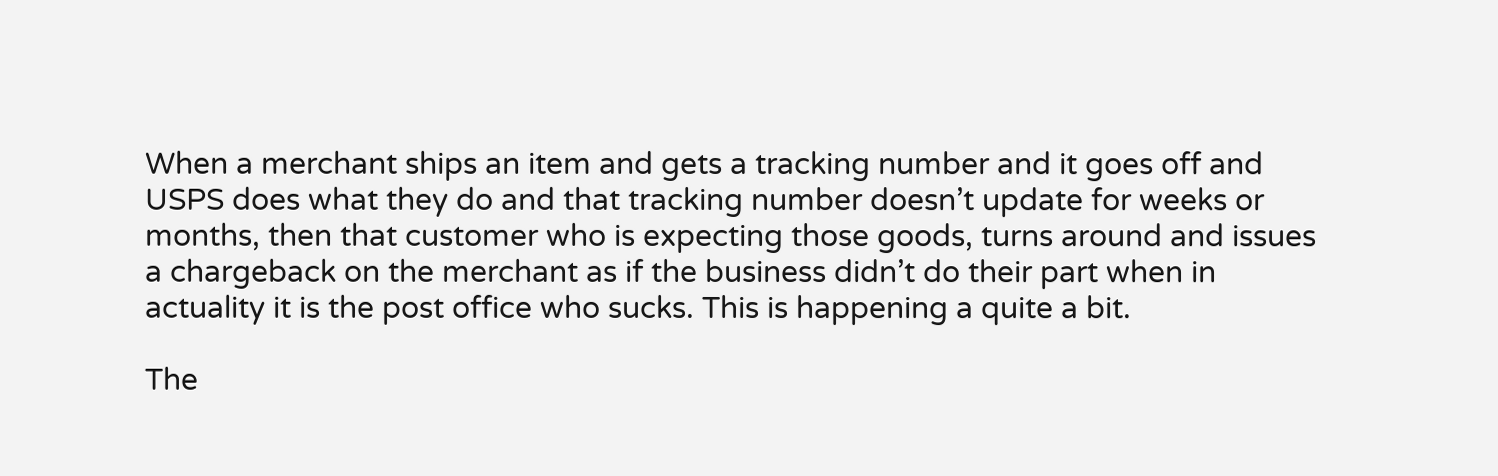When a merchant ships an item and gets a tracking number and it goes off and USPS does what they do and that tracking number doesn’t update for weeks or months, then that customer who is expecting those goods, turns around and issues a chargeback on the merchant as if the business didn’t do their part when in actuality it is the post office who sucks. This is happening a quite a bit.

The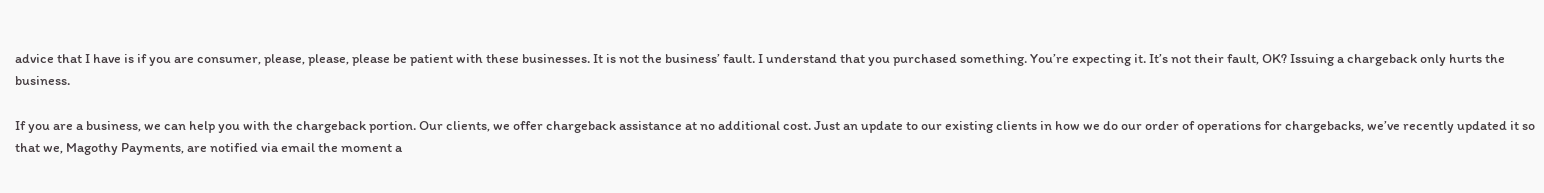advice that I have is if you are consumer, please, please, please be patient with these businesses. It is not the business’ fault. I understand that you purchased something. You’re expecting it. It’s not their fault, OK? Issuing a chargeback only hurts the business.

If you are a business, we can help you with the chargeback portion. Our clients, we offer chargeback assistance at no additional cost. Just an update to our existing clients in how we do our order of operations for chargebacks, we’ve recently updated it so that we, Magothy Payments, are notified via email the moment a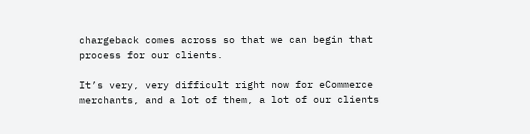chargeback comes across so that we can begin that process for our clients.

It’s very, very difficult right now for eCommerce merchants, and a lot of them, a lot of our clients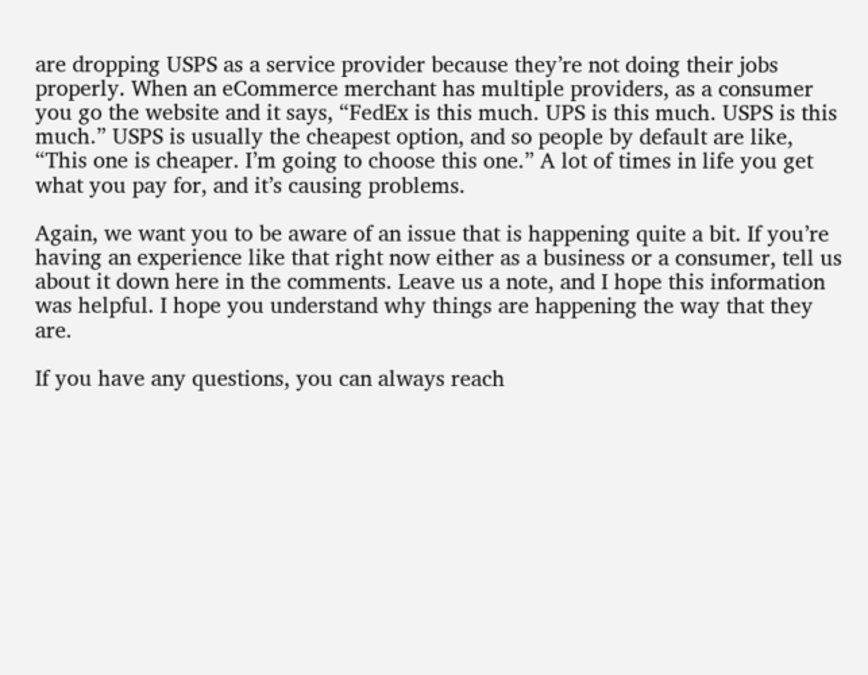are dropping USPS as a service provider because they’re not doing their jobs properly. When an eCommerce merchant has multiple providers, as a consumer you go the website and it says, “FedEx is this much. UPS is this much. USPS is this much.” USPS is usually the cheapest option, and so people by default are like, “This one is cheaper. I’m going to choose this one.” A lot of times in life you get what you pay for, and it’s causing problems.

Again, we want you to be aware of an issue that is happening quite a bit. If you’re having an experience like that right now either as a business or a consumer, tell us about it down here in the comments. Leave us a note, and I hope this information was helpful. I hope you understand why things are happening the way that they are.

If you have any questions, you can always reach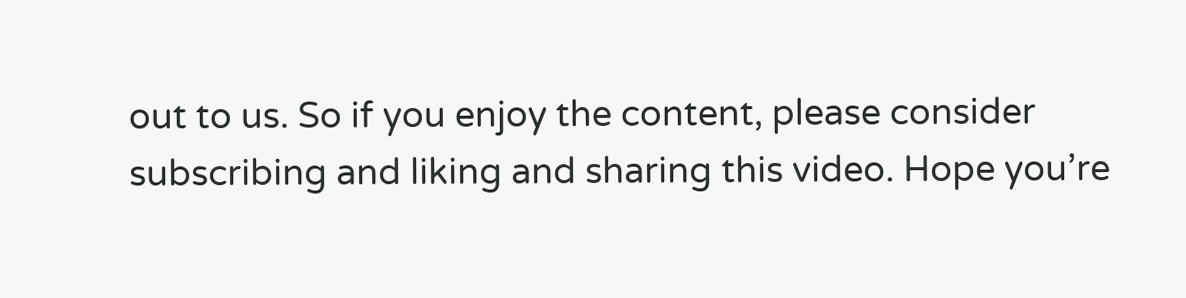out to us. So if you enjoy the content, please consider subscribing and liking and sharing this video. Hope you’re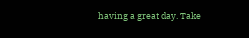having a great day. Take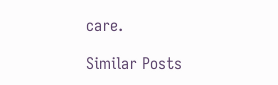care.

Similar Posts